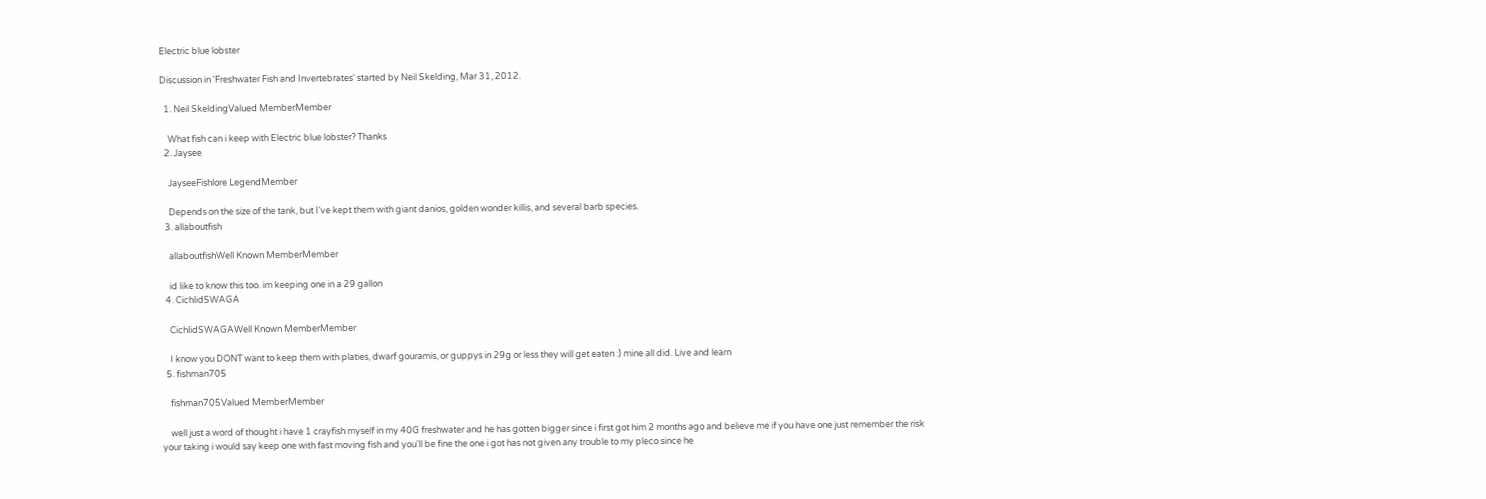Electric blue lobster

Discussion in 'Freshwater Fish and Invertebrates' started by Neil Skelding, Mar 31, 2012.

  1. Neil SkeldingValued MemberMember

    What fish can i keep with Electric blue lobster? Thanks
  2. Jaysee

    JayseeFishlore LegendMember

    Depends on the size of the tank, but I've kept them with giant danios, golden wonder killis, and several barb species.
  3. allaboutfish

    allaboutfishWell Known MemberMember

    id like to know this too. im keeping one in a 29 gallon
  4. CichlidSWAGA

    CichlidSWAGAWell Known MemberMember

    I know you DONT want to keep them with platies, dwarf gouramis, or guppys in 29g or less they will get eaten :) mine all did. Live and learn
  5. fishman705

    fishman705Valued MemberMember

    well just a word of thought i have 1 crayfish myself in my 40G freshwater and he has gotten bigger since i first got him 2 months ago and believe me if you have one just remember the risk your taking i would say keep one with fast moving fish and you'll be fine the one i got has not given any trouble to my pleco since he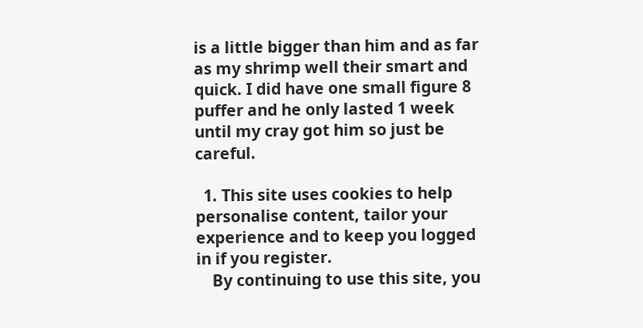is a little bigger than him and as far as my shrimp well their smart and quick. I did have one small figure 8 puffer and he only lasted 1 week until my cray got him so just be careful.

  1. This site uses cookies to help personalise content, tailor your experience and to keep you logged in if you register.
    By continuing to use this site, you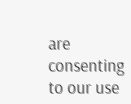are consenting to our use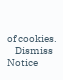of cookies.
    Dismiss Notice